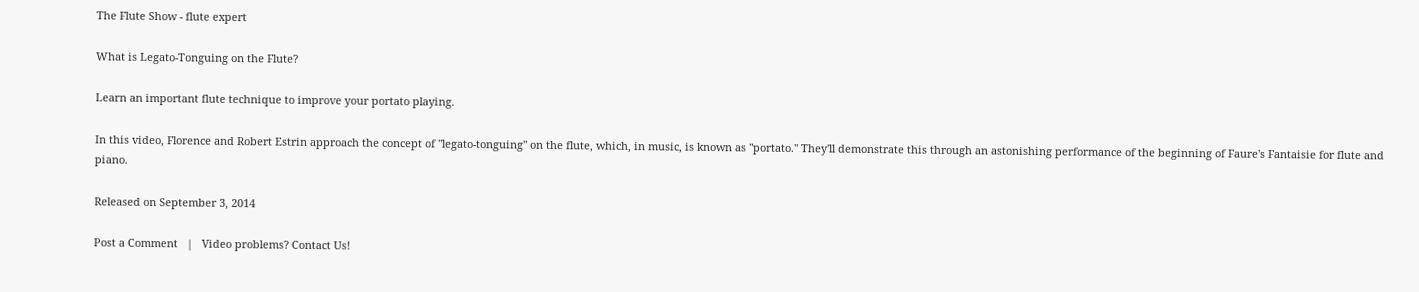The Flute Show - flute expert

What is Legato-Tonguing on the Flute?

Learn an important flute technique to improve your portato playing.

In this video, Florence and Robert Estrin approach the concept of "legato-tonguing" on the flute, which, in music, is known as "portato." They'll demonstrate this through an astonishing performance of the beginning of Faure's Fantaisie for flute and piano.

Released on September 3, 2014

Post a Comment   |   Video problems? Contact Us!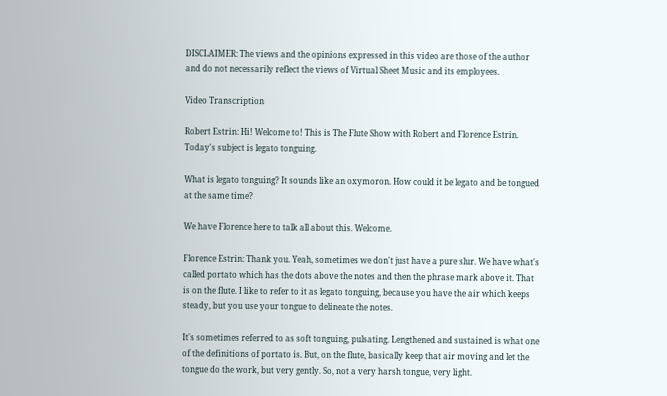DISCLAIMER: The views and the opinions expressed in this video are those of the author and do not necessarily reflect the views of Virtual Sheet Music and its employees.

Video Transcription

Robert Estrin: Hi! Welcome to! This is The Flute Show with Robert and Florence Estrin. Today's subject is legato tonguing.

What is legato tonguing? It sounds like an oxymoron. How could it be legato and be tongued at the same time?

We have Florence here to talk all about this. Welcome.

Florence Estrin: Thank you. Yeah, sometimes we don't just have a pure slur. We have what's called portato which has the dots above the notes and then the phrase mark above it. That is on the flute. I like to refer to it as legato tonguing, because you have the air which keeps steady, but you use your tongue to delineate the notes.

It's sometimes referred to as soft tonguing, pulsating. Lengthened and sustained is what one of the definitions of portato is. But, on the flute, basically keep that air moving and let the tongue do the work, but very gently. So, not a very harsh tongue, very light.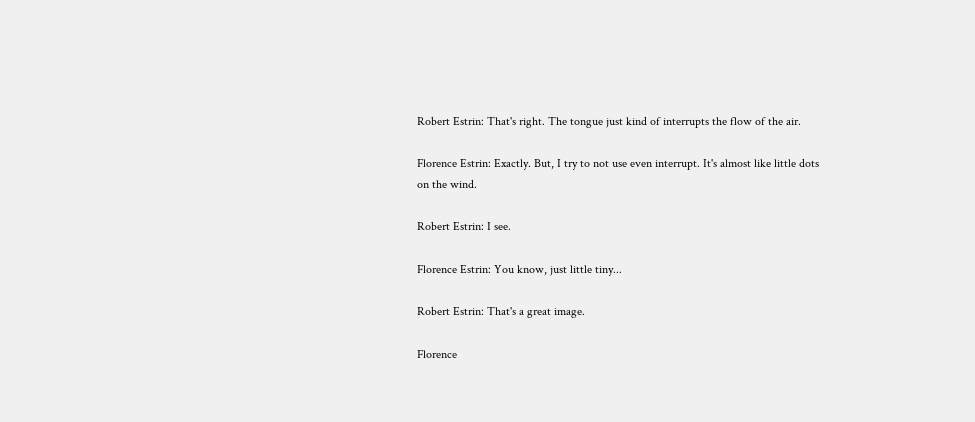Robert Estrin: That's right. The tongue just kind of interrupts the flow of the air.

Florence Estrin: Exactly. But, I try to not use even interrupt. It's almost like little dots on the wind.

Robert Estrin: I see.

Florence Estrin: You know, just little tiny...

Robert Estrin: That's a great image.

Florence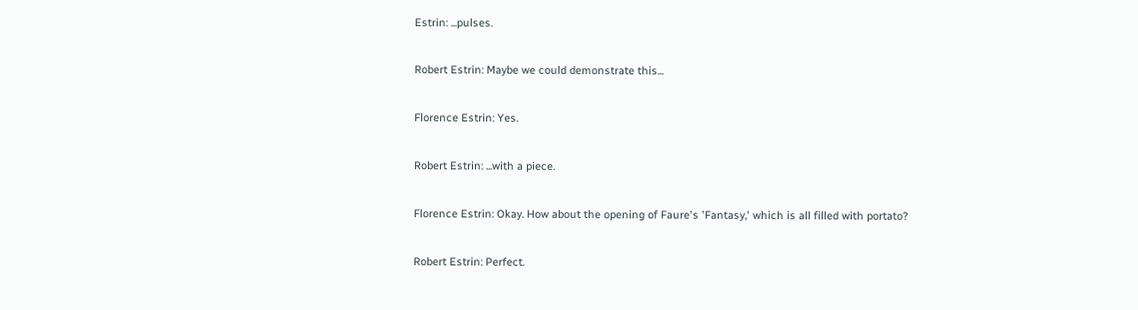Estrin: ...pulses.

Robert Estrin: Maybe we could demonstrate this...

Florence Estrin: Yes.

Robert Estrin: ...with a piece.

Florence Estrin: Okay. How about the opening of Faure's 'Fantasy,' which is all filled with portato?

Robert Estrin: Perfect.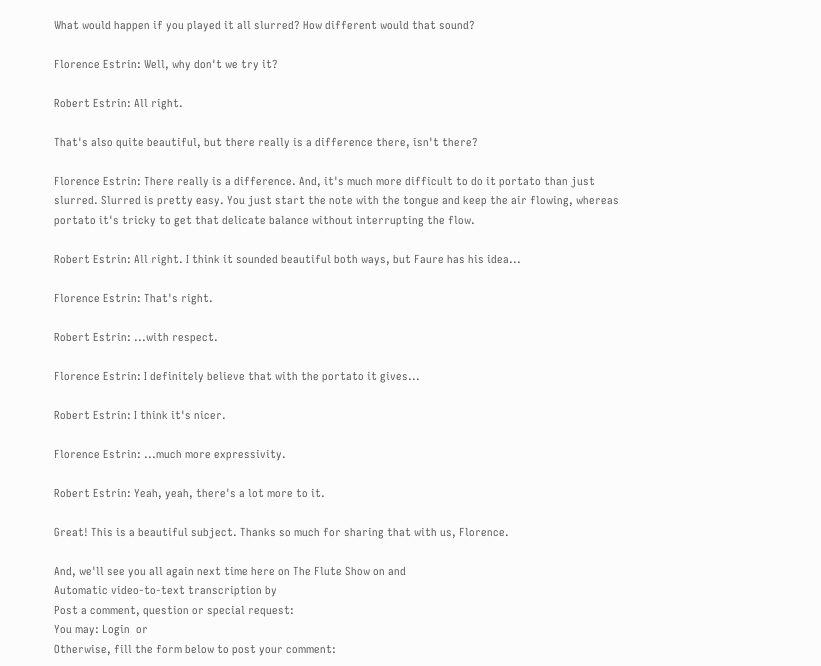What would happen if you played it all slurred? How different would that sound?

Florence Estrin: Well, why don't we try it?

Robert Estrin: All right.

That's also quite beautiful, but there really is a difference there, isn't there?

Florence Estrin: There really is a difference. And, it's much more difficult to do it portato than just slurred. Slurred is pretty easy. You just start the note with the tongue and keep the air flowing, whereas portato it's tricky to get that delicate balance without interrupting the flow.

Robert Estrin: All right. I think it sounded beautiful both ways, but Faure has his idea...

Florence Estrin: That's right.

Robert Estrin: ...with respect.

Florence Estrin: I definitely believe that with the portato it gives...

Robert Estrin: I think it's nicer.

Florence Estrin: ...much more expressivity.

Robert Estrin: Yeah, yeah, there's a lot more to it.

Great! This is a beautiful subject. Thanks so much for sharing that with us, Florence.

And, we'll see you all again next time here on The Flute Show on and
Automatic video-to-text transcription by
Post a comment, question or special request:
You may: Login  or
Otherwise, fill the form below to post your comment: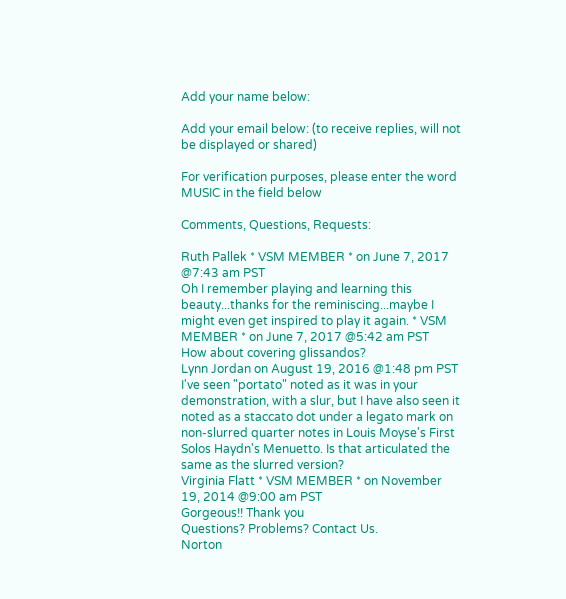Add your name below:

Add your email below: (to receive replies, will not be displayed or shared)

For verification purposes, please enter the word MUSIC in the field below

Comments, Questions, Requests:

Ruth Pallek * VSM MEMBER * on June 7, 2017 @7:43 am PST
Oh I remember playing and learning this beauty...thanks for the reminiscing...maybe I might even get inspired to play it again. * VSM MEMBER * on June 7, 2017 @5:42 am PST
How about covering glissandos?
Lynn Jordan on August 19, 2016 @1:48 pm PST
I've seen "portato" noted as it was in your demonstration, with a slur, but I have also seen it noted as a staccato dot under a legato mark on non-slurred quarter notes in Louis Moyse's First Solos Haydn's Menuetto. Is that articulated the same as the slurred version?
Virginia Flatt * VSM MEMBER * on November 19, 2014 @9:00 am PST
Gorgeous!! Thank you
Questions? Problems? Contact Us.
Norton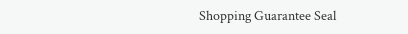Shopping Guarantee Seal